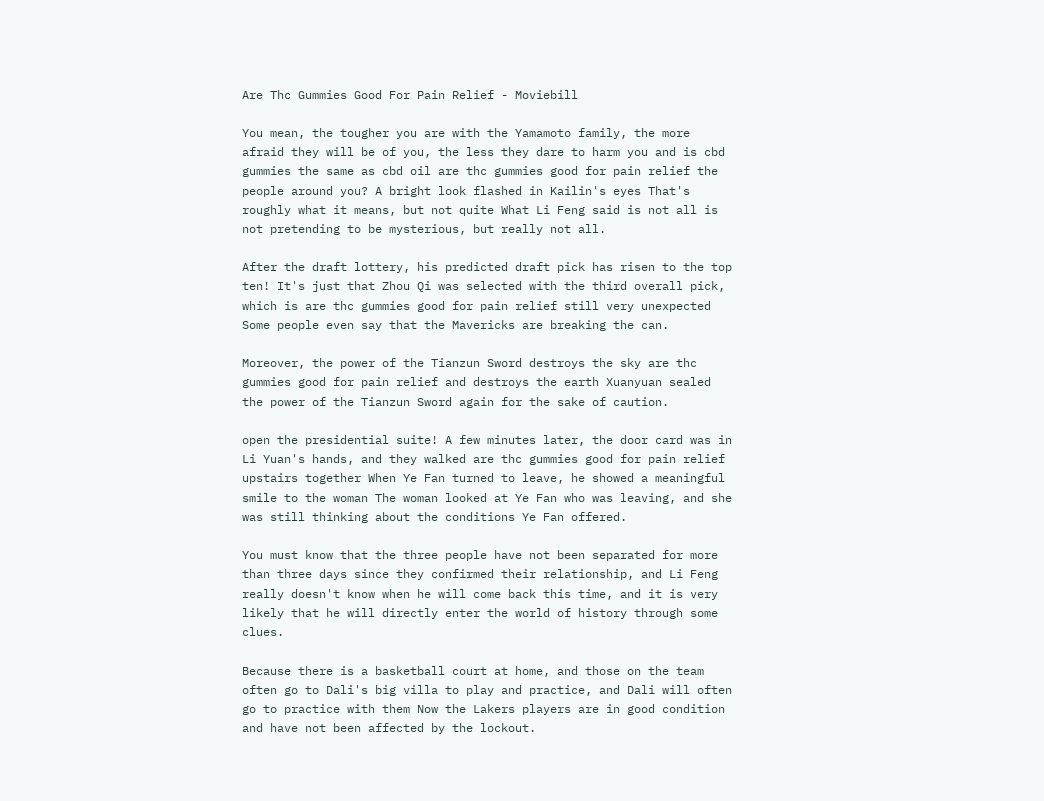Are Thc Gummies Good For Pain Relief - Moviebill

You mean, the tougher you are with the Yamamoto family, the more afraid they will be of you, the less they dare to harm you and is cbd gummies the same as cbd oil are thc gummies good for pain relief the people around you? A bright look flashed in Kailin's eyes That's roughly what it means, but not quite What Li Feng said is not all is not pretending to be mysterious, but really not all.

After the draft lottery, his predicted draft pick has risen to the top ten! It's just that Zhou Qi was selected with the third overall pick, which is are thc gummies good for pain relief still very unexpected Some people even say that the Mavericks are breaking the can.

Moreover, the power of the Tianzun Sword destroys the sky are thc gummies good for pain relief and destroys the earth Xuanyuan sealed the power of the Tianzun Sword again for the sake of caution.

open the presidential suite! A few minutes later, the door card was in Li Yuan's hands, and they walked are thc gummies good for pain relief upstairs together When Ye Fan turned to leave, he showed a meaningful smile to the woman The woman looked at Ye Fan who was leaving, and she was still thinking about the conditions Ye Fan offered.

You must know that the three people have not been separated for more than three days since they confirmed their relationship, and Li Feng really doesn't know when he will come back this time, and it is very likely that he will directly enter the world of history through some clues.

Because there is a basketball court at home, and those on the team often go to Dali's big villa to play and practice, and Dali will often go to practice with them Now the Lakers players are in good condition and have not been affected by the lockout.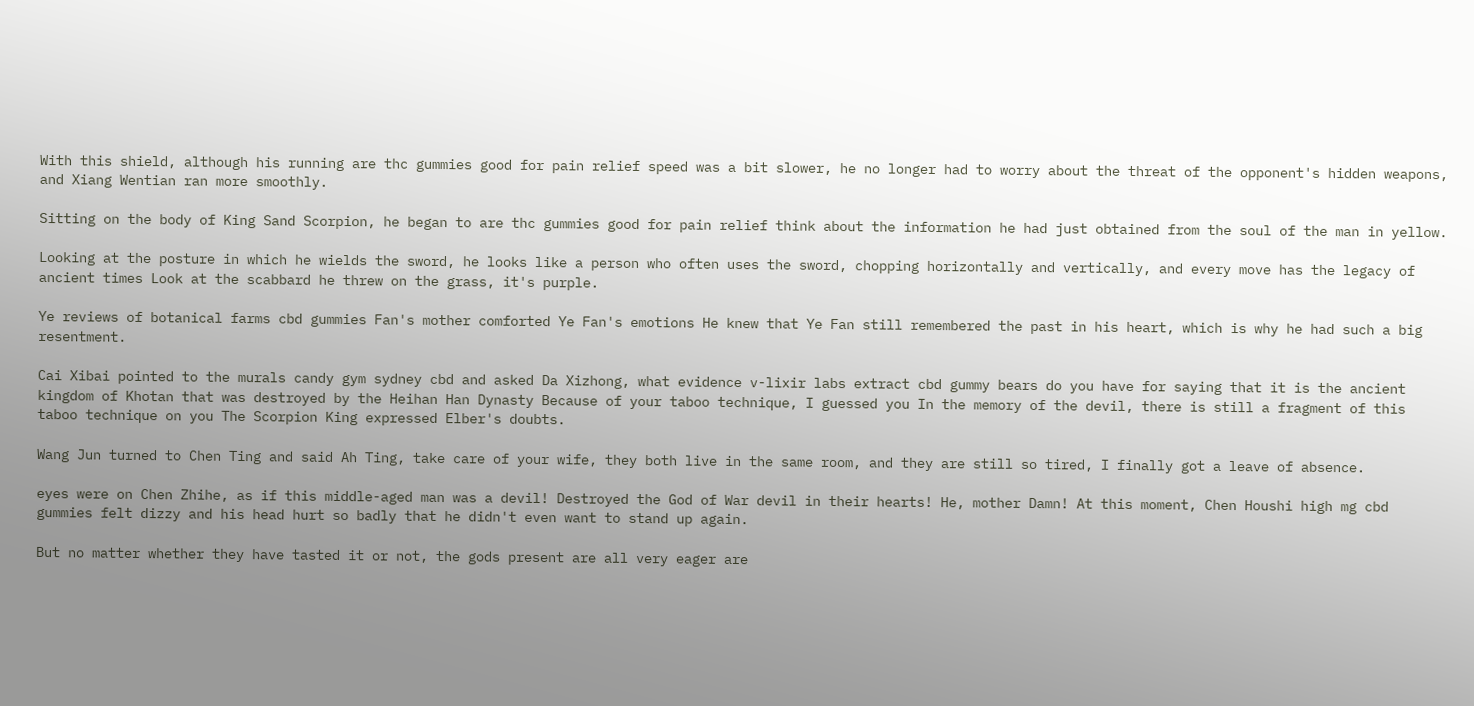With this shield, although his running are thc gummies good for pain relief speed was a bit slower, he no longer had to worry about the threat of the opponent's hidden weapons, and Xiang Wentian ran more smoothly.

Sitting on the body of King Sand Scorpion, he began to are thc gummies good for pain relief think about the information he had just obtained from the soul of the man in yellow.

Looking at the posture in which he wields the sword, he looks like a person who often uses the sword, chopping horizontally and vertically, and every move has the legacy of ancient times Look at the scabbard he threw on the grass, it's purple.

Ye reviews of botanical farms cbd gummies Fan's mother comforted Ye Fan's emotions He knew that Ye Fan still remembered the past in his heart, which is why he had such a big resentment.

Cai Xibai pointed to the murals candy gym sydney cbd and asked Da Xizhong, what evidence v-lixir labs extract cbd gummy bears do you have for saying that it is the ancient kingdom of Khotan that was destroyed by the Heihan Han Dynasty Because of your taboo technique, I guessed you In the memory of the devil, there is still a fragment of this taboo technique on you The Scorpion King expressed Elber's doubts.

Wang Jun turned to Chen Ting and said Ah Ting, take care of your wife, they both live in the same room, and they are still so tired, I finally got a leave of absence.

eyes were on Chen Zhihe, as if this middle-aged man was a devil! Destroyed the God of War devil in their hearts! He, mother Damn! At this moment, Chen Houshi high mg cbd gummies felt dizzy and his head hurt so badly that he didn't even want to stand up again.

But no matter whether they have tasted it or not, the gods present are all very eager are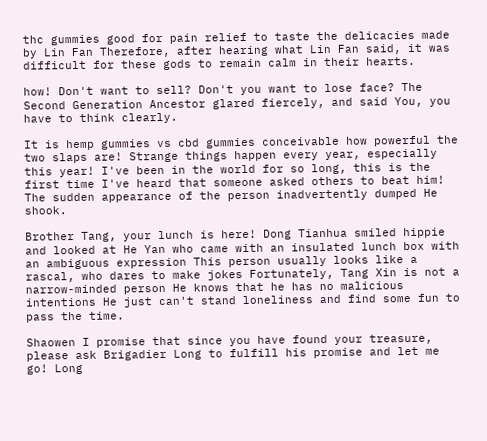thc gummies good for pain relief to taste the delicacies made by Lin Fan Therefore, after hearing what Lin Fan said, it was difficult for these gods to remain calm in their hearts.

how! Don't want to sell? Don't you want to lose face? The Second Generation Ancestor glared fiercely, and said You, you have to think clearly.

It is hemp gummies vs cbd gummies conceivable how powerful the two slaps are! Strange things happen every year, especially this year! I've been in the world for so long, this is the first time I've heard that someone asked others to beat him! The sudden appearance of the person inadvertently dumped He shook.

Brother Tang, your lunch is here! Dong Tianhua smiled hippie and looked at He Yan who came with an insulated lunch box with an ambiguous expression This person usually looks like a rascal, who dares to make jokes Fortunately, Tang Xin is not a narrow-minded person He knows that he has no malicious intentions He just can't stand loneliness and find some fun to pass the time.

Shaowen I promise that since you have found your treasure, please ask Brigadier Long to fulfill his promise and let me go! Long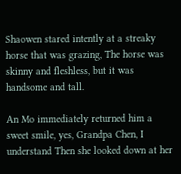Shaowen stared intently at a streaky horse that was grazing, The horse was skinny and fleshless, but it was handsome and tall.

An Mo immediately returned him a sweet smile, yes, Grandpa Chen, I understand Then she looked down at her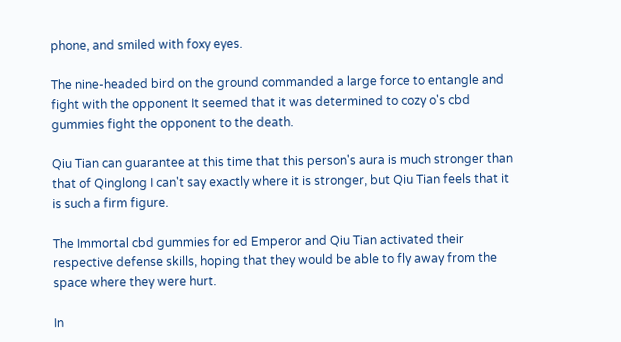phone, and smiled with foxy eyes.

The nine-headed bird on the ground commanded a large force to entangle and fight with the opponent It seemed that it was determined to cozy o's cbd gummies fight the opponent to the death.

Qiu Tian can guarantee at this time that this person's aura is much stronger than that of Qinglong I can't say exactly where it is stronger, but Qiu Tian feels that it is such a firm figure.

The Immortal cbd gummies for ed Emperor and Qiu Tian activated their respective defense skills, hoping that they would be able to fly away from the space where they were hurt.

In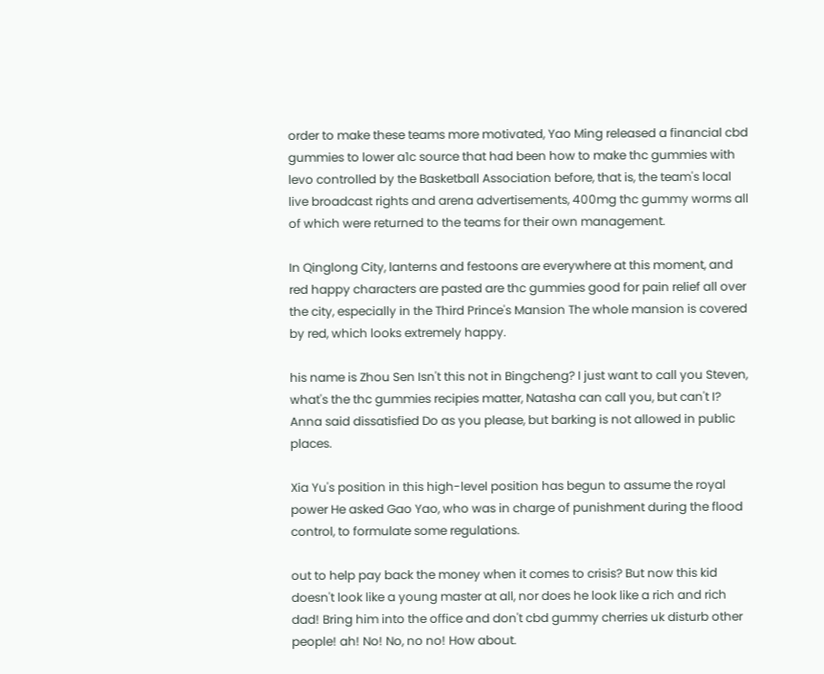order to make these teams more motivated, Yao Ming released a financial cbd gummies to lower a1c source that had been how to make thc gummies with levo controlled by the Basketball Association before, that is, the team's local live broadcast rights and arena advertisements, 400mg thc gummy worms all of which were returned to the teams for their own management.

In Qinglong City, lanterns and festoons are everywhere at this moment, and red happy characters are pasted are thc gummies good for pain relief all over the city, especially in the Third Prince's Mansion The whole mansion is covered by red, which looks extremely happy.

his name is Zhou Sen Isn't this not in Bingcheng? I just want to call you Steven, what's the thc gummies recipies matter, Natasha can call you, but can't I? Anna said dissatisfied Do as you please, but barking is not allowed in public places.

Xia Yu's position in this high-level position has begun to assume the royal power He asked Gao Yao, who was in charge of punishment during the flood control, to formulate some regulations.

out to help pay back the money when it comes to crisis? But now this kid doesn't look like a young master at all, nor does he look like a rich and rich dad! Bring him into the office and don't cbd gummy cherries uk disturb other people! ah! No! No, no no! How about.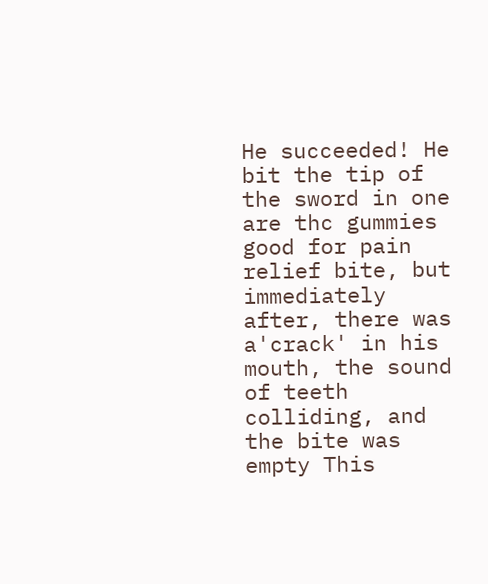He succeeded! He bit the tip of the sword in one are thc gummies good for pain relief bite, but immediately after, there was a'crack' in his mouth, the sound of teeth colliding, and the bite was empty This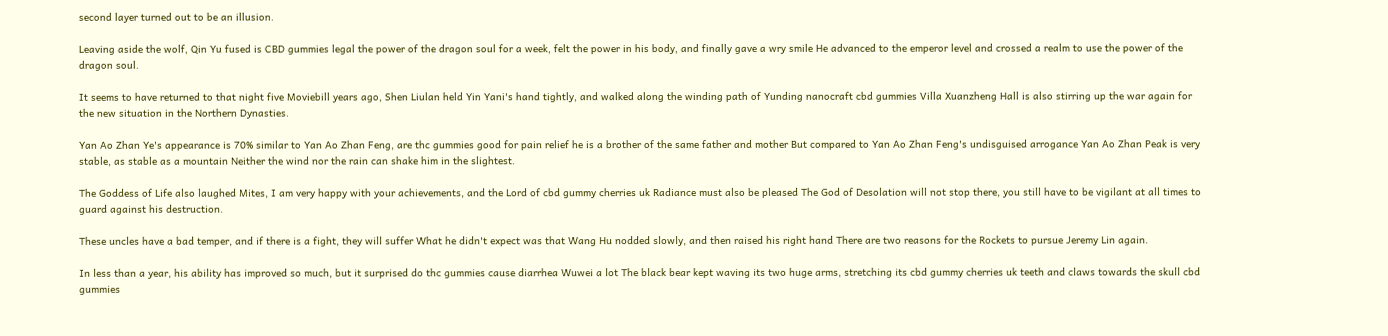second layer turned out to be an illusion.

Leaving aside the wolf, Qin Yu fused is CBD gummies legal the power of the dragon soul for a week, felt the power in his body, and finally gave a wry smile He advanced to the emperor level and crossed a realm to use the power of the dragon soul.

It seems to have returned to that night five Moviebill years ago, Shen Liulan held Yin Yani's hand tightly, and walked along the winding path of Yunding nanocraft cbd gummies Villa Xuanzheng Hall is also stirring up the war again for the new situation in the Northern Dynasties.

Yan Ao Zhan Ye's appearance is 70% similar to Yan Ao Zhan Feng, are thc gummies good for pain relief he is a brother of the same father and mother But compared to Yan Ao Zhan Feng's undisguised arrogance Yan Ao Zhan Peak is very stable, as stable as a mountain Neither the wind nor the rain can shake him in the slightest.

The Goddess of Life also laughed Mites, I am very happy with your achievements, and the Lord of cbd gummy cherries uk Radiance must also be pleased The God of Desolation will not stop there, you still have to be vigilant at all times to guard against his destruction.

These uncles have a bad temper, and if there is a fight, they will suffer What he didn't expect was that Wang Hu nodded slowly, and then raised his right hand There are two reasons for the Rockets to pursue Jeremy Lin again.

In less than a year, his ability has improved so much, but it surprised do thc gummies cause diarrhea Wuwei a lot The black bear kept waving its two huge arms, stretching its cbd gummy cherries uk teeth and claws towards the skull cbd gummies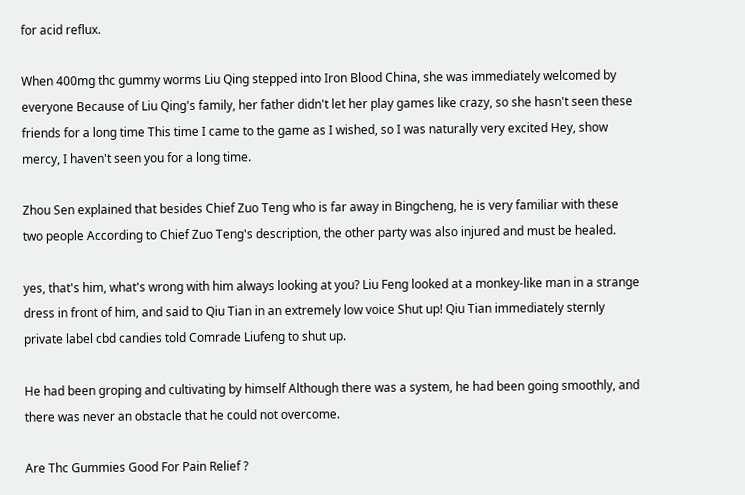for acid reflux.

When 400mg thc gummy worms Liu Qing stepped into Iron Blood China, she was immediately welcomed by everyone Because of Liu Qing's family, her father didn't let her play games like crazy, so she hasn't seen these friends for a long time This time I came to the game as I wished, so I was naturally very excited Hey, show mercy, I haven't seen you for a long time.

Zhou Sen explained that besides Chief Zuo Teng who is far away in Bingcheng, he is very familiar with these two people According to Chief Zuo Teng's description, the other party was also injured and must be healed.

yes, that's him, what's wrong with him always looking at you? Liu Feng looked at a monkey-like man in a strange dress in front of him, and said to Qiu Tian in an extremely low voice Shut up! Qiu Tian immediately sternly private label cbd candies told Comrade Liufeng to shut up.

He had been groping and cultivating by himself Although there was a system, he had been going smoothly, and there was never an obstacle that he could not overcome.

Are Thc Gummies Good For Pain Relief ?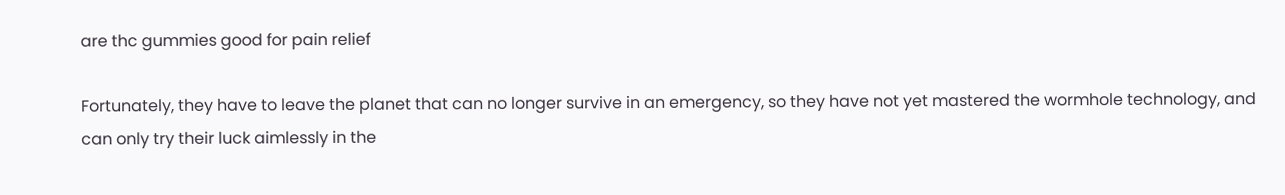are thc gummies good for pain relief

Fortunately, they have to leave the planet that can no longer survive in an emergency, so they have not yet mastered the wormhole technology, and can only try their luck aimlessly in the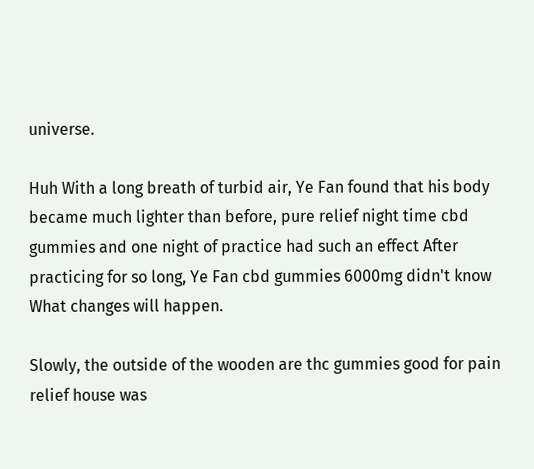universe.

Huh With a long breath of turbid air, Ye Fan found that his body became much lighter than before, pure relief night time cbd gummies and one night of practice had such an effect After practicing for so long, Ye Fan cbd gummies 6000mg didn't know What changes will happen.

Slowly, the outside of the wooden are thc gummies good for pain relief house was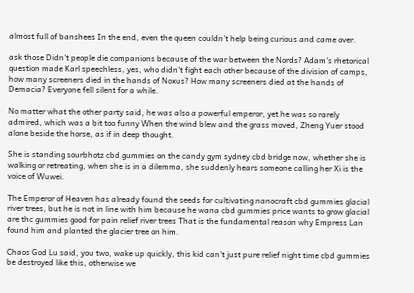almost full of banshees In the end, even the queen couldn't help being curious and came over.

ask those Didn't people die companions because of the war between the Nords? Adam's rhetorical question made Karl speechless, yes, who didn't fight each other because of the division of camps, how many screeners died in the hands of Noxus? How many screeners died at the hands of Demacia? Everyone fell silent for a while.

No matter what the other party said, he was also a powerful emperor, yet he was so rarely admired, which was a bit too funny When the wind blew and the grass moved, Zheng Yuer stood alone beside the horse, as if in deep thought.

She is standing sourbhotz cbd gummies on the candy gym sydney cbd bridge now, whether she is walking or retreating, when she is in a dilemma, she suddenly hears someone calling her Xi is the voice of Wuwei.

The Emperor of Heaven has already found the seeds for cultivating nanocraft cbd gummies glacial river trees, but he is not in line with him because he wana cbd gummies price wants to grow glacial are thc gummies good for pain relief river trees That is the fundamental reason why Empress Lan found him and planted the glacier tree on him.

Chaos God Lu said, you two, wake up quickly, this kid can't just pure relief night time cbd gummies be destroyed like this, otherwise we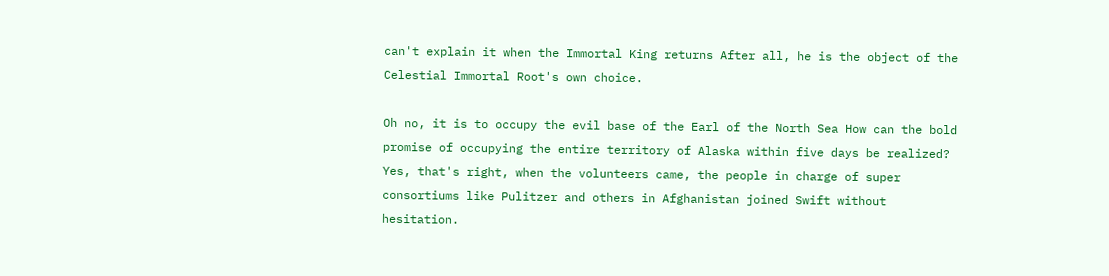can't explain it when the Immortal King returns After all, he is the object of the Celestial Immortal Root's own choice.

Oh no, it is to occupy the evil base of the Earl of the North Sea How can the bold promise of occupying the entire territory of Alaska within five days be realized? Yes, that's right, when the volunteers came, the people in charge of super consortiums like Pulitzer and others in Afghanistan joined Swift without hesitation.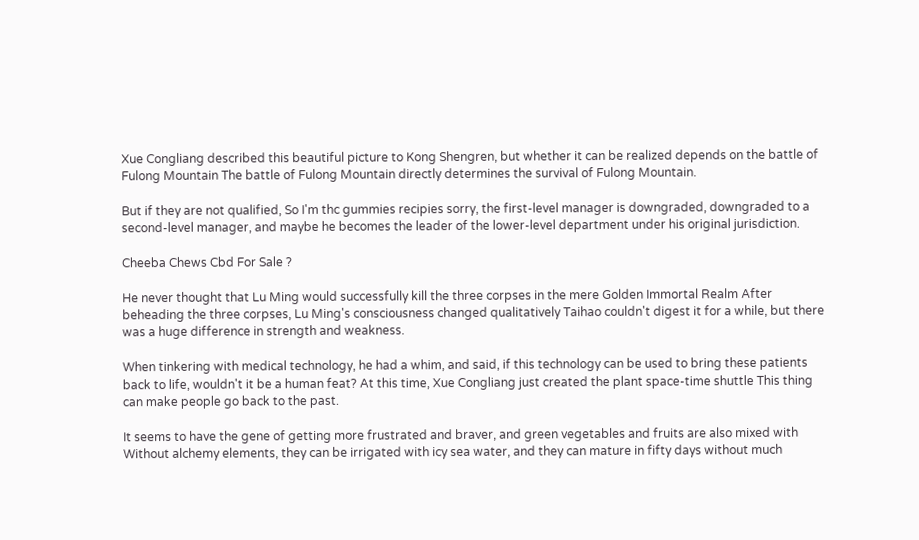Xue Congliang described this beautiful picture to Kong Shengren, but whether it can be realized depends on the battle of Fulong Mountain The battle of Fulong Mountain directly determines the survival of Fulong Mountain.

But if they are not qualified, So I'm thc gummies recipies sorry, the first-level manager is downgraded, downgraded to a second-level manager, and maybe he becomes the leader of the lower-level department under his original jurisdiction.

Cheeba Chews Cbd For Sale ?

He never thought that Lu Ming would successfully kill the three corpses in the mere Golden Immortal Realm After beheading the three corpses, Lu Ming's consciousness changed qualitatively Taihao couldn't digest it for a while, but there was a huge difference in strength and weakness.

When tinkering with medical technology, he had a whim, and said, if this technology can be used to bring these patients back to life, wouldn't it be a human feat? At this time, Xue Congliang just created the plant space-time shuttle This thing can make people go back to the past.

It seems to have the gene of getting more frustrated and braver, and green vegetables and fruits are also mixed with Without alchemy elements, they can be irrigated with icy sea water, and they can mature in fifty days without much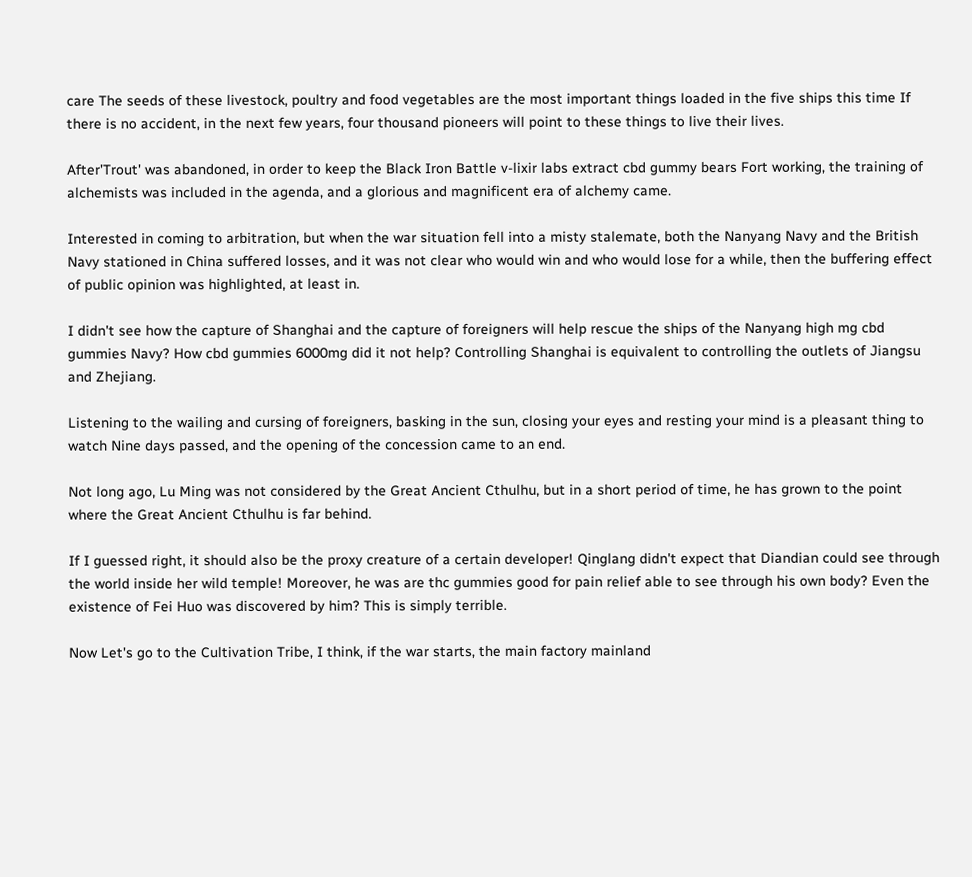care The seeds of these livestock, poultry and food vegetables are the most important things loaded in the five ships this time If there is no accident, in the next few years, four thousand pioneers will point to these things to live their lives.

After'Trout' was abandoned, in order to keep the Black Iron Battle v-lixir labs extract cbd gummy bears Fort working, the training of alchemists was included in the agenda, and a glorious and magnificent era of alchemy came.

Interested in coming to arbitration, but when the war situation fell into a misty stalemate, both the Nanyang Navy and the British Navy stationed in China suffered losses, and it was not clear who would win and who would lose for a while, then the buffering effect of public opinion was highlighted, at least in.

I didn't see how the capture of Shanghai and the capture of foreigners will help rescue the ships of the Nanyang high mg cbd gummies Navy? How cbd gummies 6000mg did it not help? Controlling Shanghai is equivalent to controlling the outlets of Jiangsu and Zhejiang.

Listening to the wailing and cursing of foreigners, basking in the sun, closing your eyes and resting your mind is a pleasant thing to watch Nine days passed, and the opening of the concession came to an end.

Not long ago, Lu Ming was not considered by the Great Ancient Cthulhu, but in a short period of time, he has grown to the point where the Great Ancient Cthulhu is far behind.

If I guessed right, it should also be the proxy creature of a certain developer! Qinglang didn't expect that Diandian could see through the world inside her wild temple! Moreover, he was are thc gummies good for pain relief able to see through his own body? Even the existence of Fei Huo was discovered by him? This is simply terrible.

Now Let's go to the Cultivation Tribe, I think, if the war starts, the main factory mainland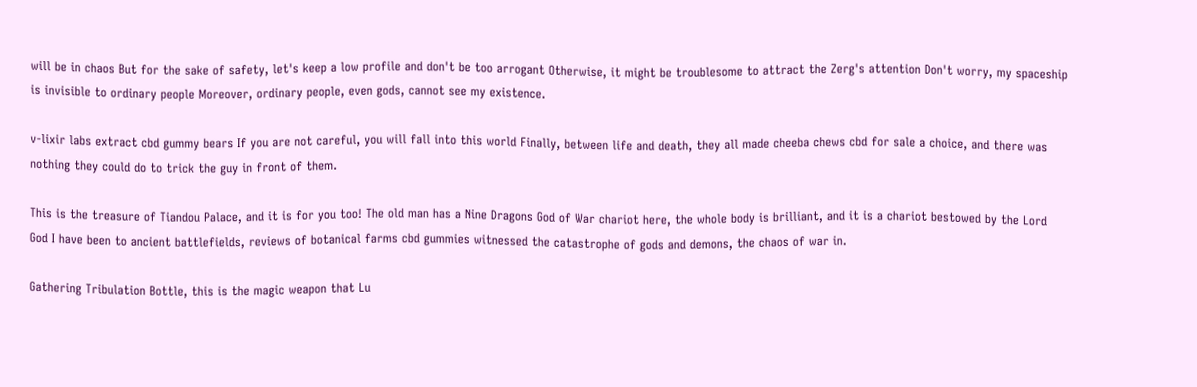will be in chaos But for the sake of safety, let's keep a low profile and don't be too arrogant Otherwise, it might be troublesome to attract the Zerg's attention Don't worry, my spaceship is invisible to ordinary people Moreover, ordinary people, even gods, cannot see my existence.

v-lixir labs extract cbd gummy bears If you are not careful, you will fall into this world Finally, between life and death, they all made cheeba chews cbd for sale a choice, and there was nothing they could do to trick the guy in front of them.

This is the treasure of Tiandou Palace, and it is for you too! The old man has a Nine Dragons God of War chariot here, the whole body is brilliant, and it is a chariot bestowed by the Lord God I have been to ancient battlefields, reviews of botanical farms cbd gummies witnessed the catastrophe of gods and demons, the chaos of war in.

Gathering Tribulation Bottle, this is the magic weapon that Lu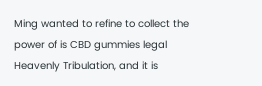Ming wanted to refine to collect the power of is CBD gummies legal Heavenly Tribulation, and it is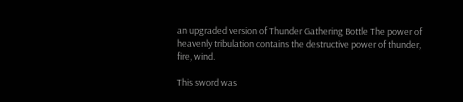an upgraded version of Thunder Gathering Bottle The power of heavenly tribulation contains the destructive power of thunder, fire, wind.

This sword was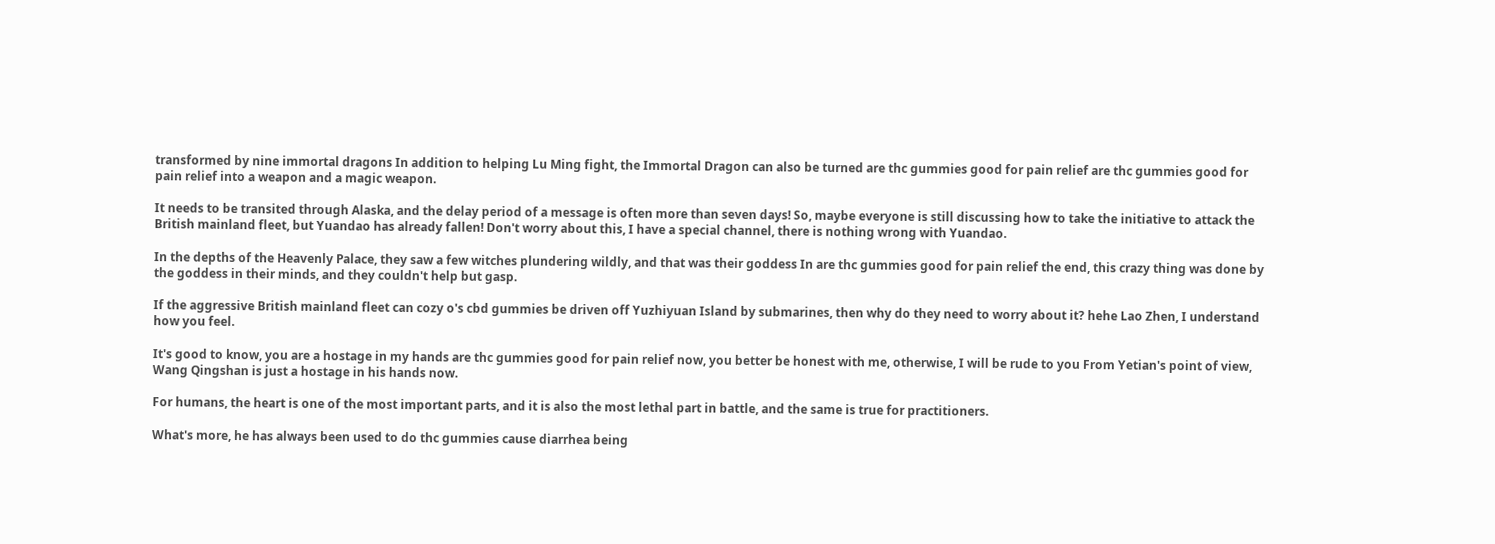transformed by nine immortal dragons In addition to helping Lu Ming fight, the Immortal Dragon can also be turned are thc gummies good for pain relief are thc gummies good for pain relief into a weapon and a magic weapon.

It needs to be transited through Alaska, and the delay period of a message is often more than seven days! So, maybe everyone is still discussing how to take the initiative to attack the British mainland fleet, but Yuandao has already fallen! Don't worry about this, I have a special channel, there is nothing wrong with Yuandao.

In the depths of the Heavenly Palace, they saw a few witches plundering wildly, and that was their goddess In are thc gummies good for pain relief the end, this crazy thing was done by the goddess in their minds, and they couldn't help but gasp.

If the aggressive British mainland fleet can cozy o's cbd gummies be driven off Yuzhiyuan Island by submarines, then why do they need to worry about it? hehe Lao Zhen, I understand how you feel.

It's good to know, you are a hostage in my hands are thc gummies good for pain relief now, you better be honest with me, otherwise, I will be rude to you From Yetian's point of view, Wang Qingshan is just a hostage in his hands now.

For humans, the heart is one of the most important parts, and it is also the most lethal part in battle, and the same is true for practitioners.

What's more, he has always been used to do thc gummies cause diarrhea being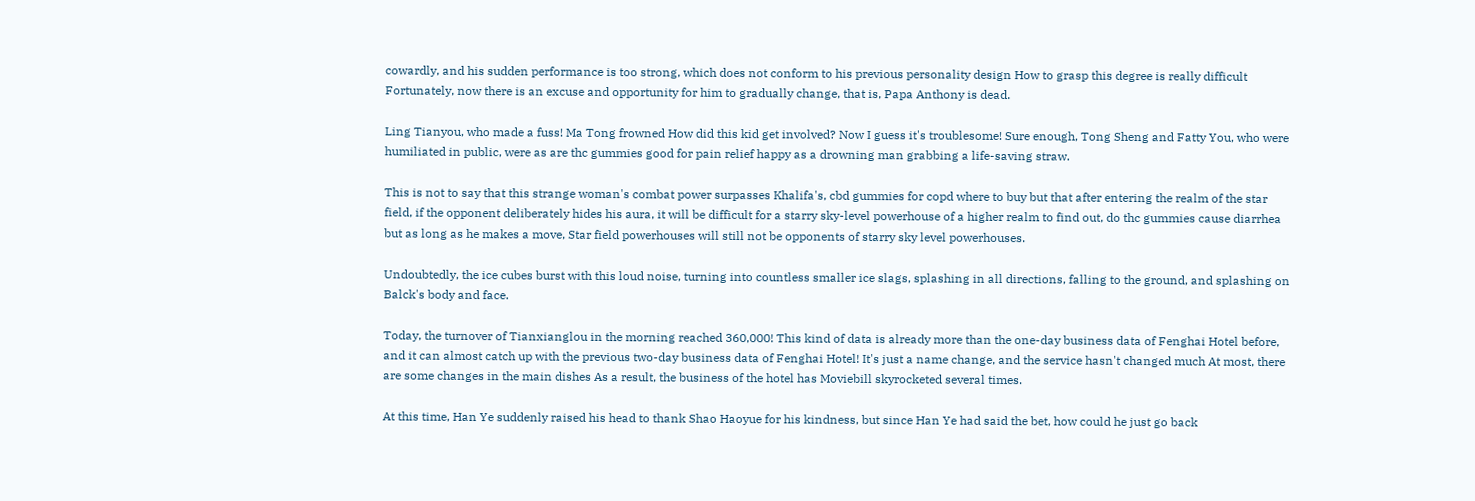cowardly, and his sudden performance is too strong, which does not conform to his previous personality design How to grasp this degree is really difficult Fortunately, now there is an excuse and opportunity for him to gradually change, that is, Papa Anthony is dead.

Ling Tianyou, who made a fuss! Ma Tong frowned How did this kid get involved? Now I guess it's troublesome! Sure enough, Tong Sheng and Fatty You, who were humiliated in public, were as are thc gummies good for pain relief happy as a drowning man grabbing a life-saving straw.

This is not to say that this strange woman's combat power surpasses Khalifa's, cbd gummies for copd where to buy but that after entering the realm of the star field, if the opponent deliberately hides his aura, it will be difficult for a starry sky-level powerhouse of a higher realm to find out, do thc gummies cause diarrhea but as long as he makes a move, Star field powerhouses will still not be opponents of starry sky level powerhouses.

Undoubtedly, the ice cubes burst with this loud noise, turning into countless smaller ice slags, splashing in all directions, falling to the ground, and splashing on Balck's body and face.

Today, the turnover of Tianxianglou in the morning reached 360,000! This kind of data is already more than the one-day business data of Fenghai Hotel before, and it can almost catch up with the previous two-day business data of Fenghai Hotel! It's just a name change, and the service hasn't changed much At most, there are some changes in the main dishes As a result, the business of the hotel has Moviebill skyrocketed several times.

At this time, Han Ye suddenly raised his head to thank Shao Haoyue for his kindness, but since Han Ye had said the bet, how could he just go back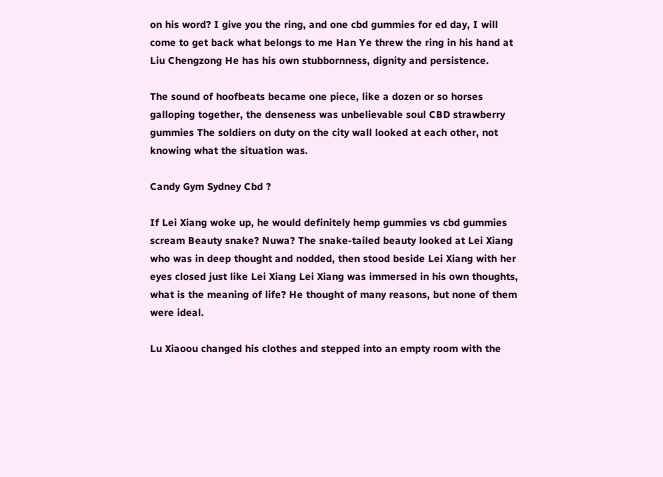on his word? I give you the ring, and one cbd gummies for ed day, I will come to get back what belongs to me Han Ye threw the ring in his hand at Liu Chengzong He has his own stubbornness, dignity and persistence.

The sound of hoofbeats became one piece, like a dozen or so horses galloping together, the denseness was unbelievable soul CBD strawberry gummies The soldiers on duty on the city wall looked at each other, not knowing what the situation was.

Candy Gym Sydney Cbd ?

If Lei Xiang woke up, he would definitely hemp gummies vs cbd gummies scream Beauty snake? Nuwa? The snake-tailed beauty looked at Lei Xiang who was in deep thought and nodded, then stood beside Lei Xiang with her eyes closed just like Lei Xiang Lei Xiang was immersed in his own thoughts, what is the meaning of life? He thought of many reasons, but none of them were ideal.

Lu Xiaoou changed his clothes and stepped into an empty room with the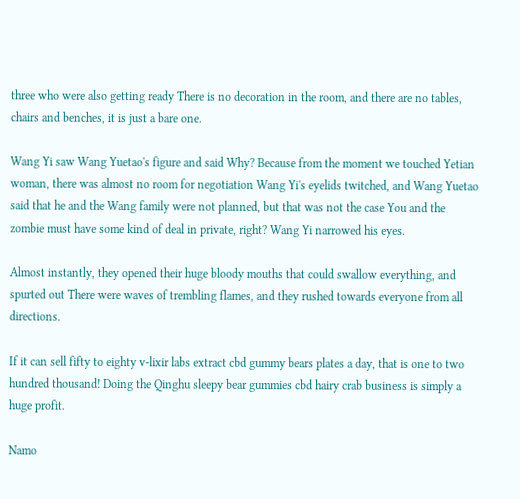three who were also getting ready There is no decoration in the room, and there are no tables, chairs and benches, it is just a bare one.

Wang Yi saw Wang Yuetao's figure and said Why? Because from the moment we touched Yetian woman, there was almost no room for negotiation Wang Yi's eyelids twitched, and Wang Yuetao said that he and the Wang family were not planned, but that was not the case You and the zombie must have some kind of deal in private, right? Wang Yi narrowed his eyes.

Almost instantly, they opened their huge bloody mouths that could swallow everything, and spurted out There were waves of trembling flames, and they rushed towards everyone from all directions.

If it can sell fifty to eighty v-lixir labs extract cbd gummy bears plates a day, that is one to two hundred thousand! Doing the Qinghu sleepy bear gummies cbd hairy crab business is simply a huge profit.

Namo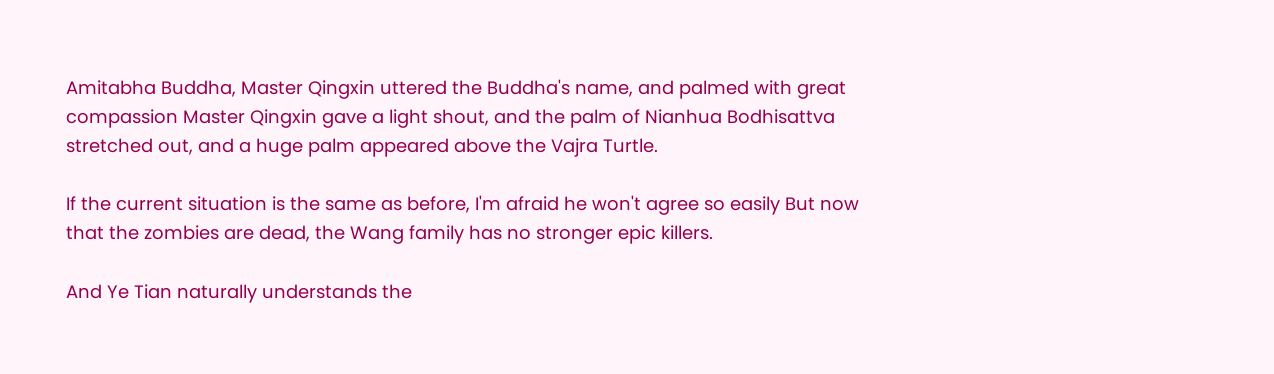Amitabha Buddha, Master Qingxin uttered the Buddha's name, and palmed with great compassion Master Qingxin gave a light shout, and the palm of Nianhua Bodhisattva stretched out, and a huge palm appeared above the Vajra Turtle.

If the current situation is the same as before, I'm afraid he won't agree so easily But now that the zombies are dead, the Wang family has no stronger epic killers.

And Ye Tian naturally understands the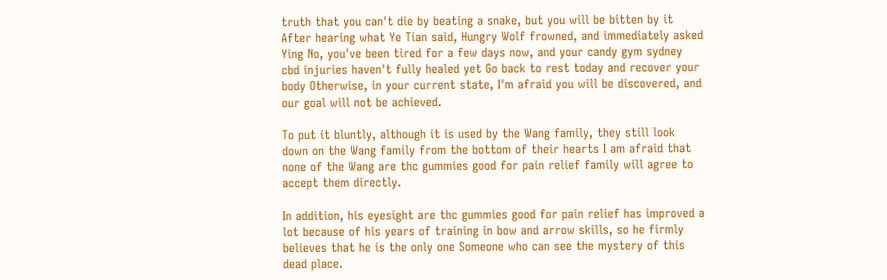truth that you can't die by beating a snake, but you will be bitten by it After hearing what Ye Tian said, Hungry Wolf frowned, and immediately asked Ying No, you've been tired for a few days now, and your candy gym sydney cbd injuries haven't fully healed yet Go back to rest today and recover your body Otherwise, in your current state, I'm afraid you will be discovered, and our goal will not be achieved.

To put it bluntly, although it is used by the Wang family, they still look down on the Wang family from the bottom of their hearts I am afraid that none of the Wang are thc gummies good for pain relief family will agree to accept them directly.

In addition, his eyesight are thc gummies good for pain relief has improved a lot because of his years of training in bow and arrow skills, so he firmly believes that he is the only one Someone who can see the mystery of this dead place.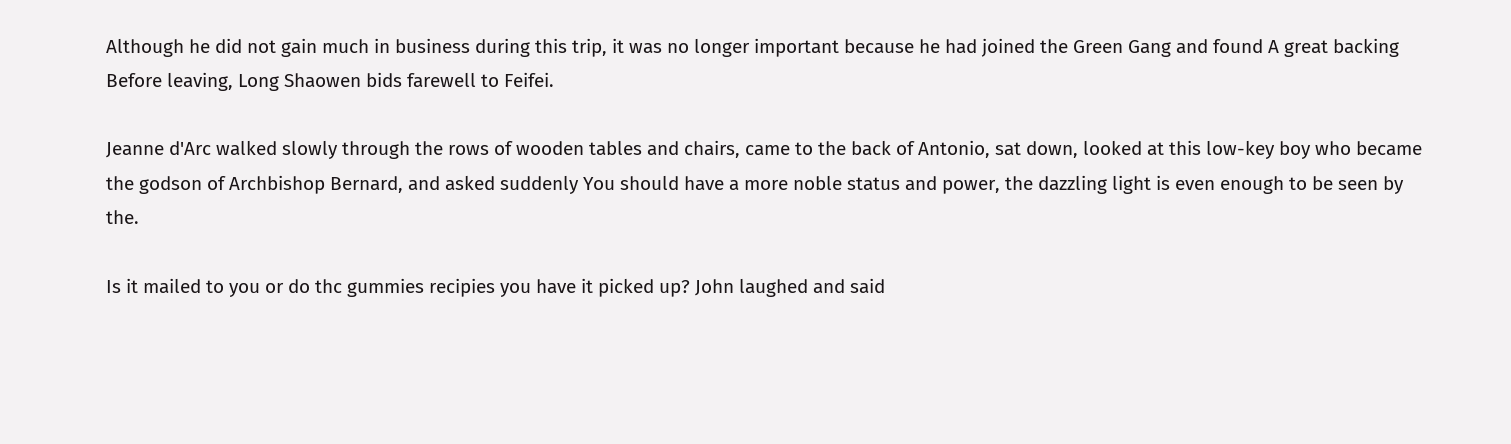Although he did not gain much in business during this trip, it was no longer important because he had joined the Green Gang and found A great backing Before leaving, Long Shaowen bids farewell to Feifei.

Jeanne d'Arc walked slowly through the rows of wooden tables and chairs, came to the back of Antonio, sat down, looked at this low-key boy who became the godson of Archbishop Bernard, and asked suddenly You should have a more noble status and power, the dazzling light is even enough to be seen by the.

Is it mailed to you or do thc gummies recipies you have it picked up? John laughed and said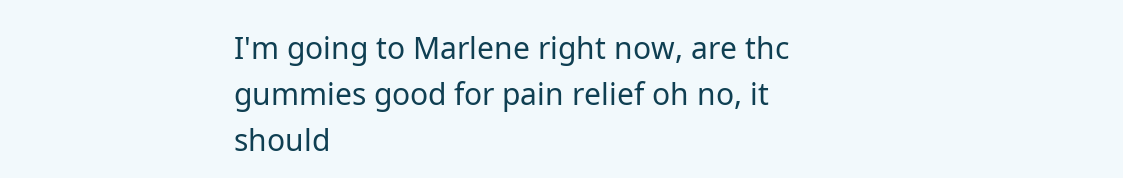I'm going to Marlene right now, are thc gummies good for pain relief oh no, it should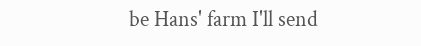be Hans' farm I'll send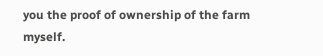you the proof of ownership of the farm myself.